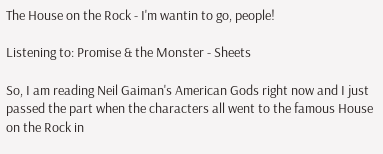The House on the Rock - I'm wantin to go, people!

Listening to: Promise & the Monster - Sheets

So, I am reading Neil Gaiman's American Gods right now and I just passed the part when the characters all went to the famous House on the Rock in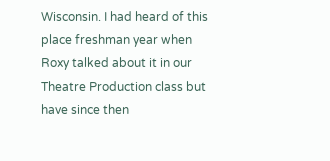Wisconsin. I had heard of this place freshman year when Roxy talked about it in our Theatre Production class but have since then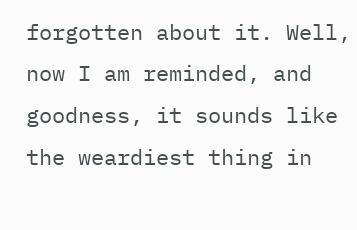forgotten about it. Well, now I am reminded, and goodness, it sounds like the weardiest thing in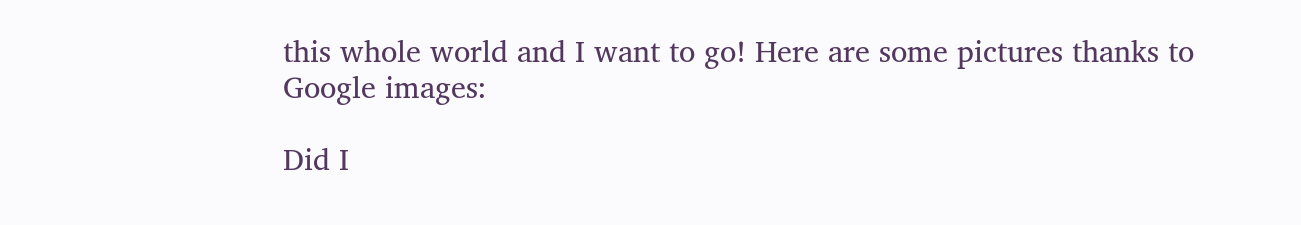this whole world and I want to go! Here are some pictures thanks to Google images:

Did I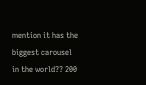mention it has the biggest carousel in the world?? 200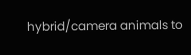hybrid/camera animals to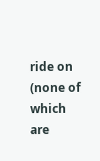ride on (none of which are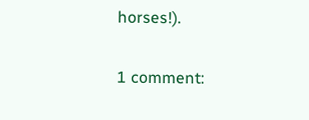horses!).

1 comment: